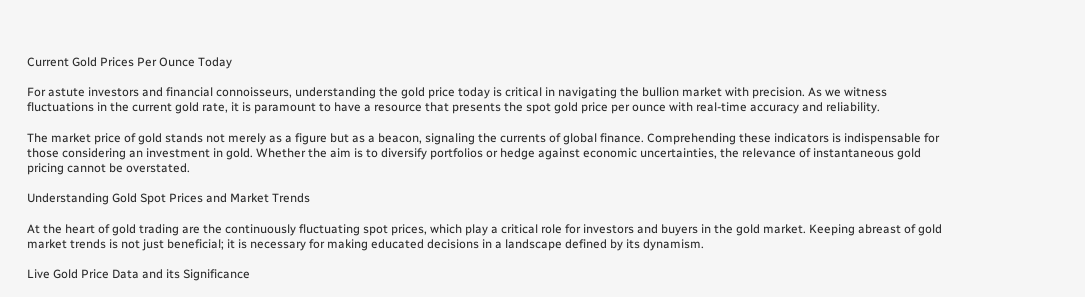Current Gold Prices Per Ounce Today

For astute investors and financial connoisseurs, understanding the gold price today is critical in navigating the bullion market with precision. As we witness fluctuations in the current gold rate, it is paramount to have a resource that presents the spot gold price per ounce with real-time accuracy and reliability.

The market price of gold stands not merely as a figure but as a beacon, signaling the currents of global finance. Comprehending these indicators is indispensable for those considering an investment in gold. Whether the aim is to diversify portfolios or hedge against economic uncertainties, the relevance of instantaneous gold pricing cannot be overstated.

Understanding Gold Spot Prices and Market Trends

At the heart of gold trading are the continuously fluctuating spot prices, which play a critical role for investors and buyers in the gold market. Keeping abreast of gold market trends is not just beneficial; it is necessary for making educated decisions in a landscape defined by its dynamism.

Live Gold Price Data and its Significance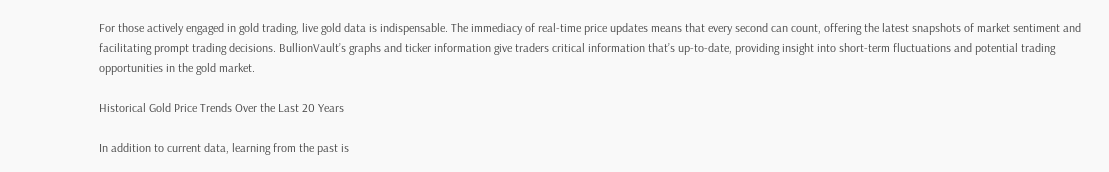For those actively engaged in gold trading, live gold data is indispensable. The immediacy of real-time price updates means that every second can count, offering the latest snapshots of market sentiment and facilitating prompt trading decisions. BullionVault’s graphs and ticker information give traders critical information that’s up-to-date, providing insight into short-term fluctuations and potential trading opportunities in the gold market.

Historical Gold Price Trends Over the Last 20 Years

In addition to current data, learning from the past is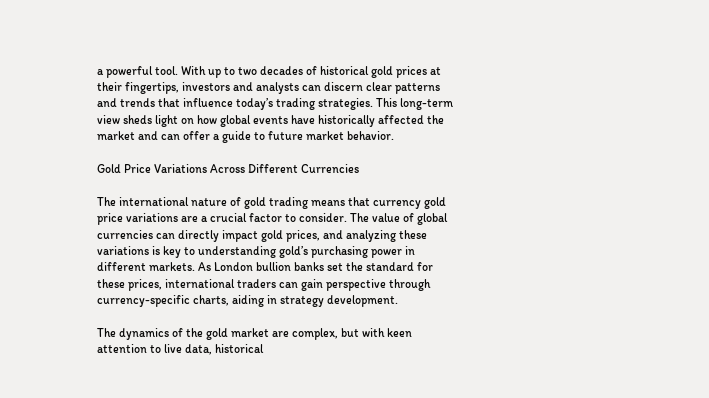a powerful tool. With up to two decades of historical gold prices at their fingertips, investors and analysts can discern clear patterns and trends that influence today’s trading strategies. This long-term view sheds light on how global events have historically affected the market and can offer a guide to future market behavior.

Gold Price Variations Across Different Currencies

The international nature of gold trading means that currency gold price variations are a crucial factor to consider. The value of global currencies can directly impact gold prices, and analyzing these variations is key to understanding gold’s purchasing power in different markets. As London bullion banks set the standard for these prices, international traders can gain perspective through currency-specific charts, aiding in strategy development.

The dynamics of the gold market are complex, but with keen attention to live data, historical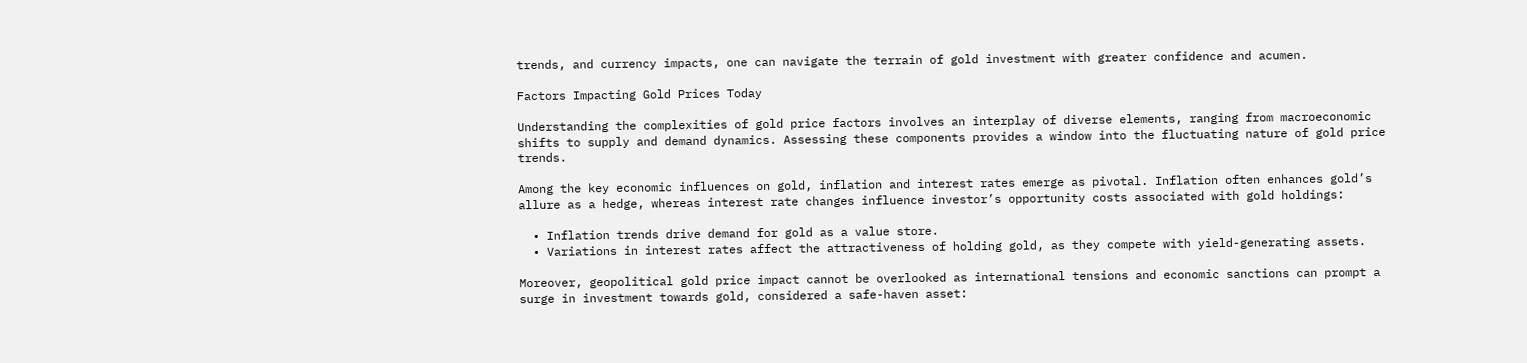trends, and currency impacts, one can navigate the terrain of gold investment with greater confidence and acumen.

Factors Impacting Gold Prices Today

Understanding the complexities of gold price factors involves an interplay of diverse elements, ranging from macroeconomic shifts to supply and demand dynamics. Assessing these components provides a window into the fluctuating nature of gold price trends.

Among the key economic influences on gold, inflation and interest rates emerge as pivotal. Inflation often enhances gold’s allure as a hedge, whereas interest rate changes influence investor’s opportunity costs associated with gold holdings:

  • Inflation trends drive demand for gold as a value store.
  • Variations in interest rates affect the attractiveness of holding gold, as they compete with yield-generating assets.

Moreover, geopolitical gold price impact cannot be overlooked as international tensions and economic sanctions can prompt a surge in investment towards gold, considered a safe-haven asset: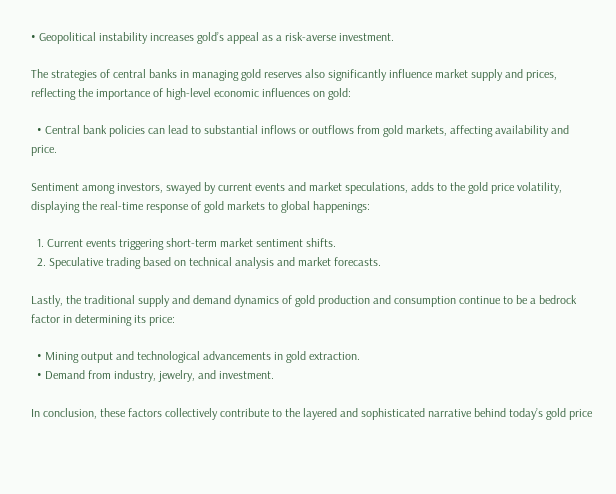• Geopolitical instability increases gold’s appeal as a risk-averse investment.

The strategies of central banks in managing gold reserves also significantly influence market supply and prices, reflecting the importance of high-level economic influences on gold:

  • Central bank policies can lead to substantial inflows or outflows from gold markets, affecting availability and price.

Sentiment among investors, swayed by current events and market speculations, adds to the gold price volatility, displaying the real-time response of gold markets to global happenings:

  1. Current events triggering short-term market sentiment shifts.
  2. Speculative trading based on technical analysis and market forecasts.

Lastly, the traditional supply and demand dynamics of gold production and consumption continue to be a bedrock factor in determining its price:

  • Mining output and technological advancements in gold extraction.
  • Demand from industry, jewelry, and investment.

In conclusion, these factors collectively contribute to the layered and sophisticated narrative behind today’s gold price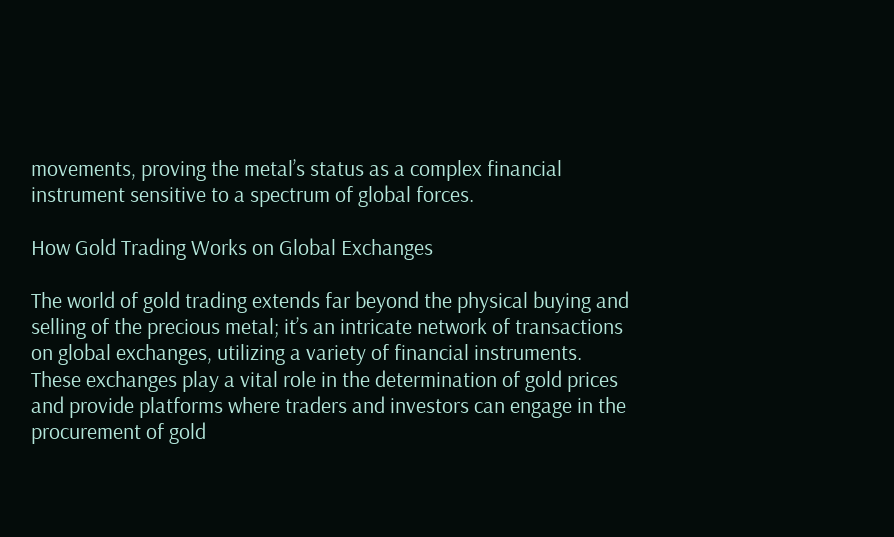movements, proving the metal’s status as a complex financial instrument sensitive to a spectrum of global forces.

How Gold Trading Works on Global Exchanges

The world of gold trading extends far beyond the physical buying and selling of the precious metal; it’s an intricate network of transactions on global exchanges, utilizing a variety of financial instruments. These exchanges play a vital role in the determination of gold prices and provide platforms where traders and investors can engage in the procurement of gold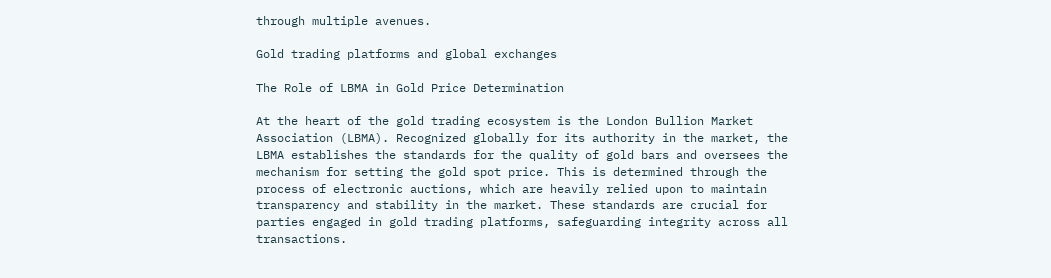through multiple avenues.

Gold trading platforms and global exchanges

The Role of LBMA in Gold Price Determination

At the heart of the gold trading ecosystem is the London Bullion Market Association (LBMA). Recognized globally for its authority in the market, the LBMA establishes the standards for the quality of gold bars and oversees the mechanism for setting the gold spot price. This is determined through the process of electronic auctions, which are heavily relied upon to maintain transparency and stability in the market. These standards are crucial for parties engaged in gold trading platforms, safeguarding integrity across all transactions.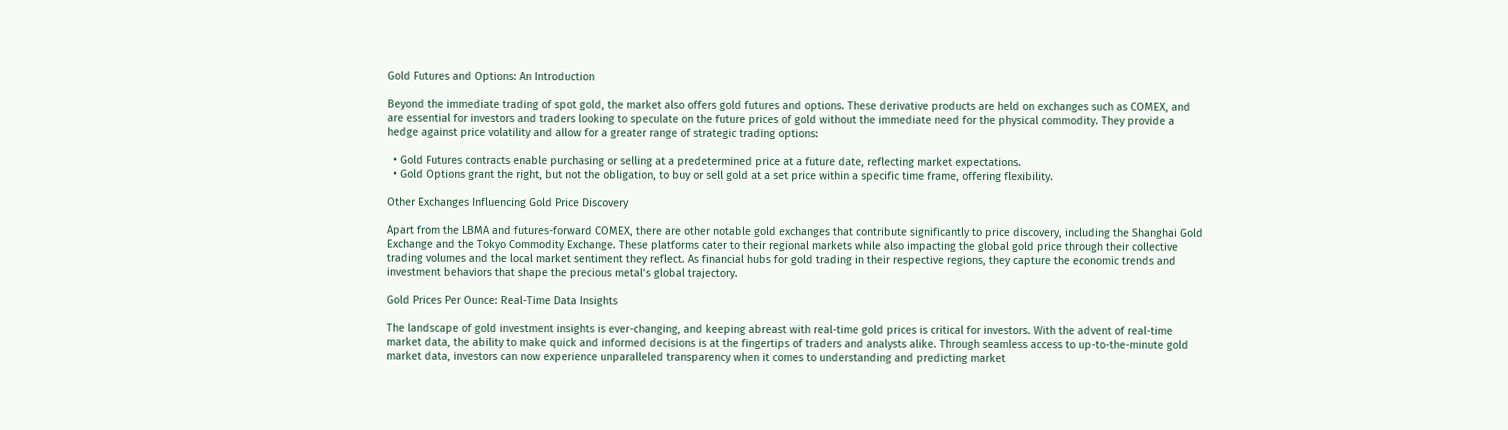Gold Futures and Options: An Introduction

Beyond the immediate trading of spot gold, the market also offers gold futures and options. These derivative products are held on exchanges such as COMEX, and are essential for investors and traders looking to speculate on the future prices of gold without the immediate need for the physical commodity. They provide a hedge against price volatility and allow for a greater range of strategic trading options:

  • Gold Futures contracts enable purchasing or selling at a predetermined price at a future date, reflecting market expectations.
  • Gold Options grant the right, but not the obligation, to buy or sell gold at a set price within a specific time frame, offering flexibility.

Other Exchanges Influencing Gold Price Discovery

Apart from the LBMA and futures-forward COMEX, there are other notable gold exchanges that contribute significantly to price discovery, including the Shanghai Gold Exchange and the Tokyo Commodity Exchange. These platforms cater to their regional markets while also impacting the global gold price through their collective trading volumes and the local market sentiment they reflect. As financial hubs for gold trading in their respective regions, they capture the economic trends and investment behaviors that shape the precious metal’s global trajectory.

Gold Prices Per Ounce: Real-Time Data Insights

The landscape of gold investment insights is ever-changing, and keeping abreast with real-time gold prices is critical for investors. With the advent of real-time market data, the ability to make quick and informed decisions is at the fingertips of traders and analysts alike. Through seamless access to up-to-the-minute gold market data, investors can now experience unparalleled transparency when it comes to understanding and predicting market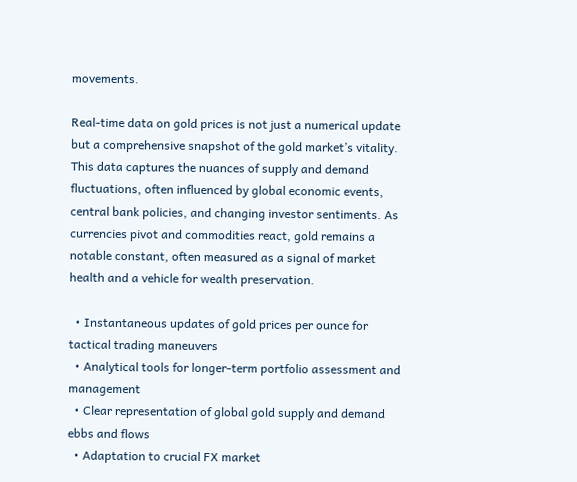movements.

Real-time data on gold prices is not just a numerical update but a comprehensive snapshot of the gold market’s vitality. This data captures the nuances of supply and demand fluctuations, often influenced by global economic events, central bank policies, and changing investor sentiments. As currencies pivot and commodities react, gold remains a notable constant, often measured as a signal of market health and a vehicle for wealth preservation.

  • Instantaneous updates of gold prices per ounce for tactical trading maneuvers
  • Analytical tools for longer-term portfolio assessment and management
  • Clear representation of global gold supply and demand ebbs and flows
  • Adaptation to crucial FX market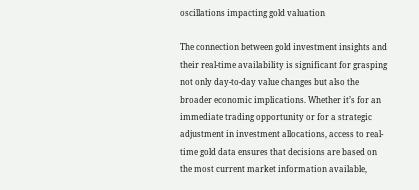oscillations impacting gold valuation

The connection between gold investment insights and their real-time availability is significant for grasping not only day-to-day value changes but also the broader economic implications. Whether it’s for an immediate trading opportunity or for a strategic adjustment in investment allocations, access to real-time gold data ensures that decisions are based on the most current market information available,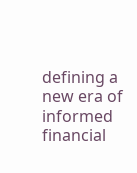defining a new era of informed financial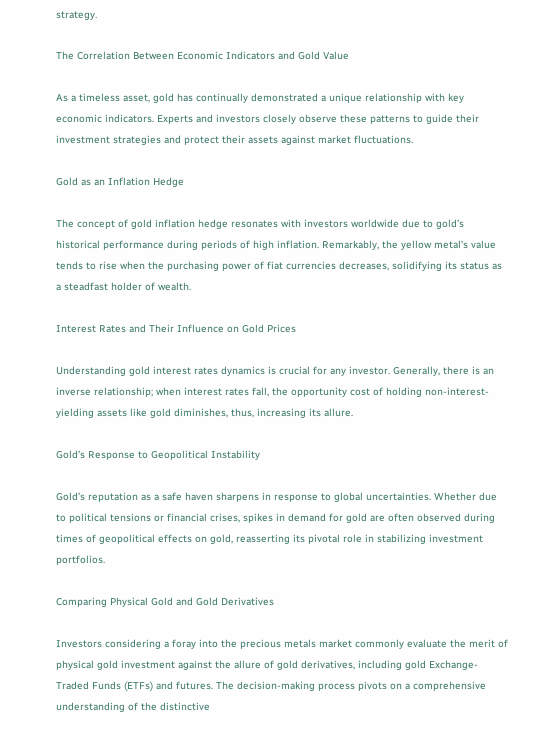strategy.

The Correlation Between Economic Indicators and Gold Value

As a timeless asset, gold has continually demonstrated a unique relationship with key economic indicators. Experts and investors closely observe these patterns to guide their investment strategies and protect their assets against market fluctuations.

Gold as an Inflation Hedge

The concept of gold inflation hedge resonates with investors worldwide due to gold’s historical performance during periods of high inflation. Remarkably, the yellow metal’s value tends to rise when the purchasing power of fiat currencies decreases, solidifying its status as a steadfast holder of wealth.

Interest Rates and Their Influence on Gold Prices

Understanding gold interest rates dynamics is crucial for any investor. Generally, there is an inverse relationship; when interest rates fall, the opportunity cost of holding non-interest-yielding assets like gold diminishes, thus, increasing its allure.

Gold’s Response to Geopolitical Instability

Gold’s reputation as a safe haven sharpens in response to global uncertainties. Whether due to political tensions or financial crises, spikes in demand for gold are often observed during times of geopolitical effects on gold, reasserting its pivotal role in stabilizing investment portfolios.

Comparing Physical Gold and Gold Derivatives

Investors considering a foray into the precious metals market commonly evaluate the merit of physical gold investment against the allure of gold derivatives, including gold Exchange-Traded Funds (ETFs) and futures. The decision-making process pivots on a comprehensive understanding of the distinctive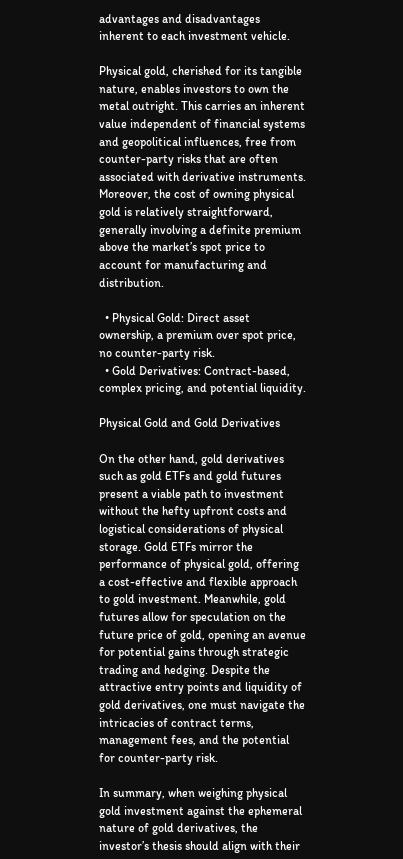advantages and disadvantages inherent to each investment vehicle.

Physical gold, cherished for its tangible nature, enables investors to own the metal outright. This carries an inherent value independent of financial systems and geopolitical influences, free from counter-party risks that are often associated with derivative instruments. Moreover, the cost of owning physical gold is relatively straightforward, generally involving a definite premium above the market’s spot price to account for manufacturing and distribution.

  • Physical Gold: Direct asset ownership, a premium over spot price, no counter-party risk.
  • Gold Derivatives: Contract-based, complex pricing, and potential liquidity.

Physical Gold and Gold Derivatives

On the other hand, gold derivatives such as gold ETFs and gold futures present a viable path to investment without the hefty upfront costs and logistical considerations of physical storage. Gold ETFs mirror the performance of physical gold, offering a cost-effective and flexible approach to gold investment. Meanwhile, gold futures allow for speculation on the future price of gold, opening an avenue for potential gains through strategic trading and hedging. Despite the attractive entry points and liquidity of gold derivatives, one must navigate the intricacies of contract terms, management fees, and the potential for counter-party risk.

In summary, when weighing physical gold investment against the ephemeral nature of gold derivatives, the investor’s thesis should align with their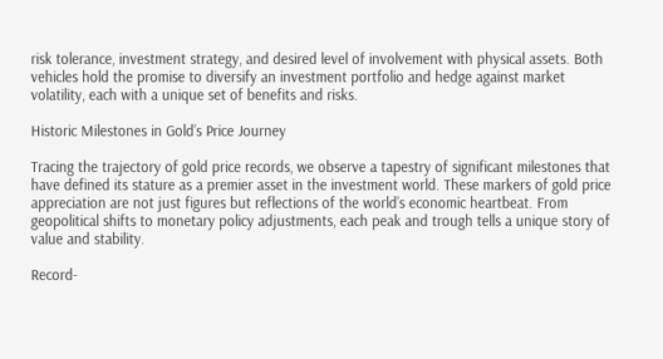risk tolerance, investment strategy, and desired level of involvement with physical assets. Both vehicles hold the promise to diversify an investment portfolio and hedge against market volatility, each with a unique set of benefits and risks.

Historic Milestones in Gold’s Price Journey

Tracing the trajectory of gold price records, we observe a tapestry of significant milestones that have defined its stature as a premier asset in the investment world. These markers of gold price appreciation are not just figures but reflections of the world’s economic heartbeat. From geopolitical shifts to monetary policy adjustments, each peak and trough tells a unique story of value and stability.

Record-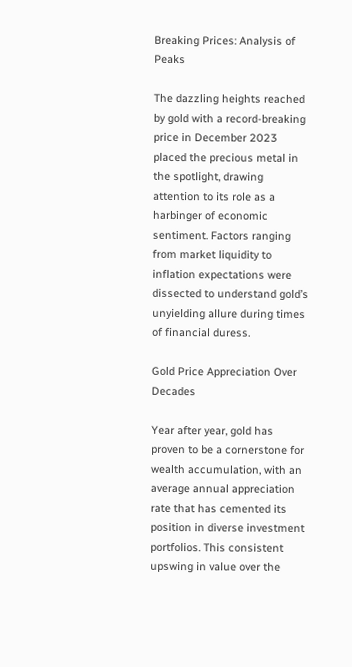Breaking Prices: Analysis of Peaks

The dazzling heights reached by gold with a record-breaking price in December 2023 placed the precious metal in the spotlight, drawing attention to its role as a harbinger of economic sentiment. Factors ranging from market liquidity to inflation expectations were dissected to understand gold’s unyielding allure during times of financial duress.

Gold Price Appreciation Over Decades

Year after year, gold has proven to be a cornerstone for wealth accumulation, with an average annual appreciation rate that has cemented its position in diverse investment portfolios. This consistent upswing in value over the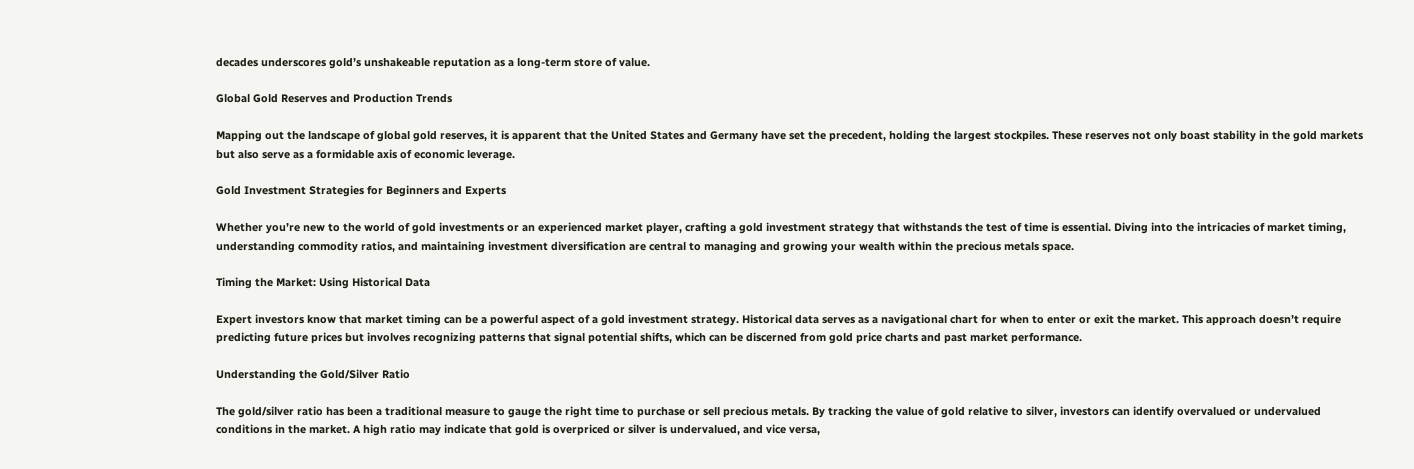decades underscores gold’s unshakeable reputation as a long-term store of value.

Global Gold Reserves and Production Trends

Mapping out the landscape of global gold reserves, it is apparent that the United States and Germany have set the precedent, holding the largest stockpiles. These reserves not only boast stability in the gold markets but also serve as a formidable axis of economic leverage.

Gold Investment Strategies for Beginners and Experts

Whether you’re new to the world of gold investments or an experienced market player, crafting a gold investment strategy that withstands the test of time is essential. Diving into the intricacies of market timing, understanding commodity ratios, and maintaining investment diversification are central to managing and growing your wealth within the precious metals space.

Timing the Market: Using Historical Data

Expert investors know that market timing can be a powerful aspect of a gold investment strategy. Historical data serves as a navigational chart for when to enter or exit the market. This approach doesn’t require predicting future prices but involves recognizing patterns that signal potential shifts, which can be discerned from gold price charts and past market performance.

Understanding the Gold/Silver Ratio

The gold/silver ratio has been a traditional measure to gauge the right time to purchase or sell precious metals. By tracking the value of gold relative to silver, investors can identify overvalued or undervalued conditions in the market. A high ratio may indicate that gold is overpriced or silver is undervalued, and vice versa,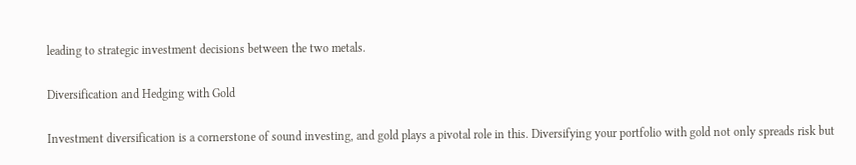leading to strategic investment decisions between the two metals.

Diversification and Hedging with Gold

Investment diversification is a cornerstone of sound investing, and gold plays a pivotal role in this. Diversifying your portfolio with gold not only spreads risk but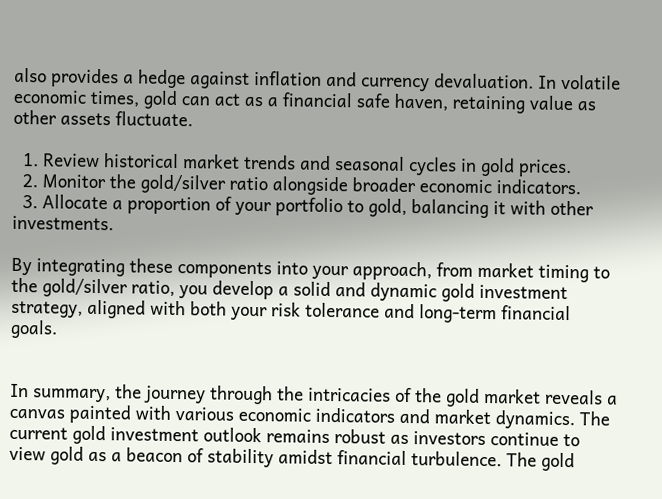also provides a hedge against inflation and currency devaluation. In volatile economic times, gold can act as a financial safe haven, retaining value as other assets fluctuate.

  1. Review historical market trends and seasonal cycles in gold prices.
  2. Monitor the gold/silver ratio alongside broader economic indicators.
  3. Allocate a proportion of your portfolio to gold, balancing it with other investments.

By integrating these components into your approach, from market timing to the gold/silver ratio, you develop a solid and dynamic gold investment strategy, aligned with both your risk tolerance and long-term financial goals.


In summary, the journey through the intricacies of the gold market reveals a canvas painted with various economic indicators and market dynamics. The current gold investment outlook remains robust as investors continue to view gold as a beacon of stability amidst financial turbulence. The gold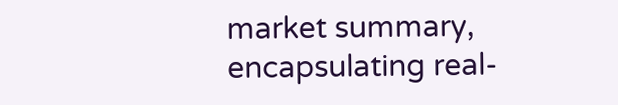market summary, encapsulating real-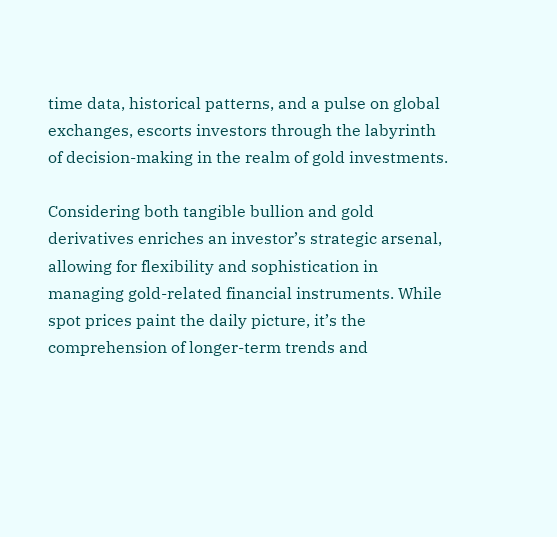time data, historical patterns, and a pulse on global exchanges, escorts investors through the labyrinth of decision-making in the realm of gold investments.

Considering both tangible bullion and gold derivatives enriches an investor’s strategic arsenal, allowing for flexibility and sophistication in managing gold-related financial instruments. While spot prices paint the daily picture, it’s the comprehension of longer-term trends and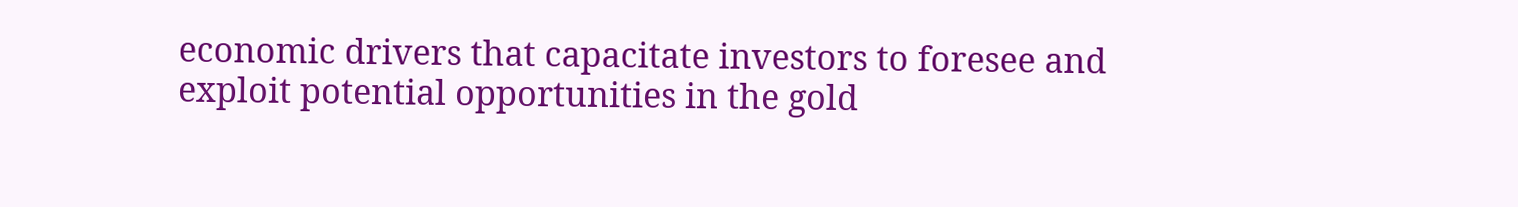economic drivers that capacitate investors to foresee and exploit potential opportunities in the gold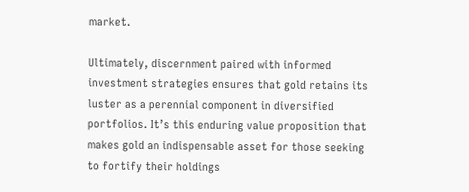market.

Ultimately, discernment paired with informed investment strategies ensures that gold retains its luster as a perennial component in diversified portfolios. It’s this enduring value proposition that makes gold an indispensable asset for those seeking to fortify their holdings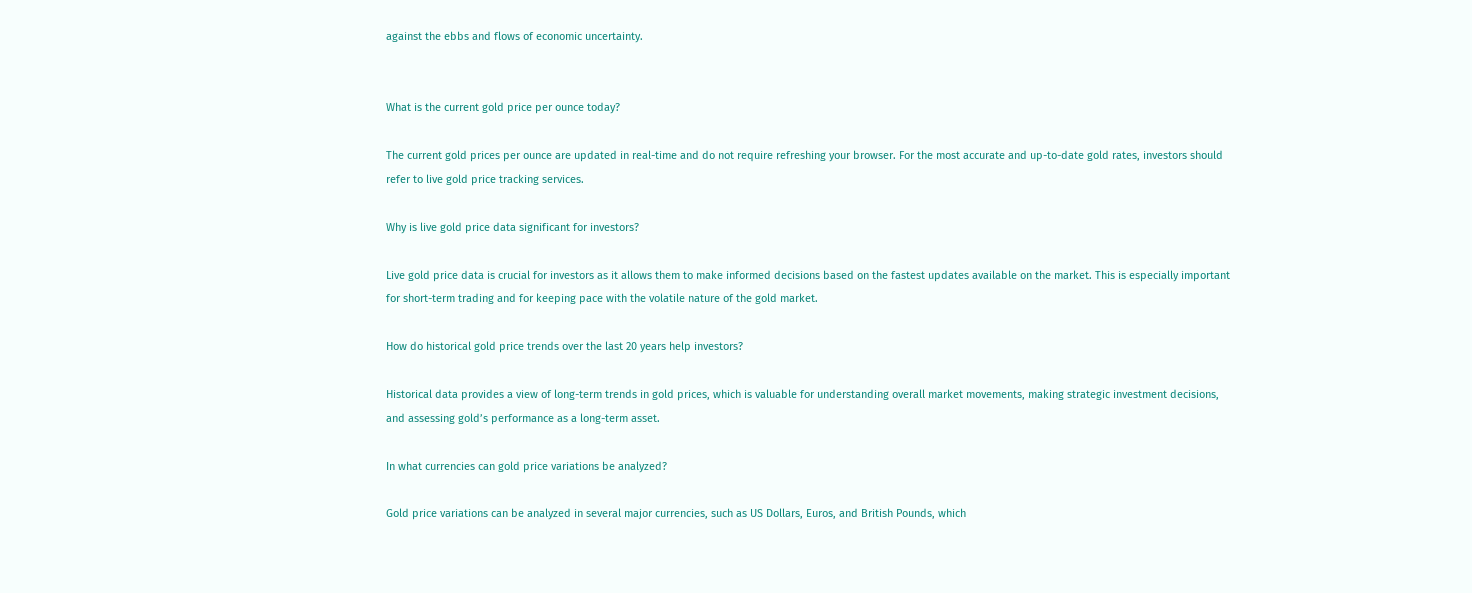against the ebbs and flows of economic uncertainty.


What is the current gold price per ounce today?

The current gold prices per ounce are updated in real-time and do not require refreshing your browser. For the most accurate and up-to-date gold rates, investors should refer to live gold price tracking services.

Why is live gold price data significant for investors?

Live gold price data is crucial for investors as it allows them to make informed decisions based on the fastest updates available on the market. This is especially important for short-term trading and for keeping pace with the volatile nature of the gold market.

How do historical gold price trends over the last 20 years help investors?

Historical data provides a view of long-term trends in gold prices, which is valuable for understanding overall market movements, making strategic investment decisions, and assessing gold’s performance as a long-term asset.

In what currencies can gold price variations be analyzed?

Gold price variations can be analyzed in several major currencies, such as US Dollars, Euros, and British Pounds, which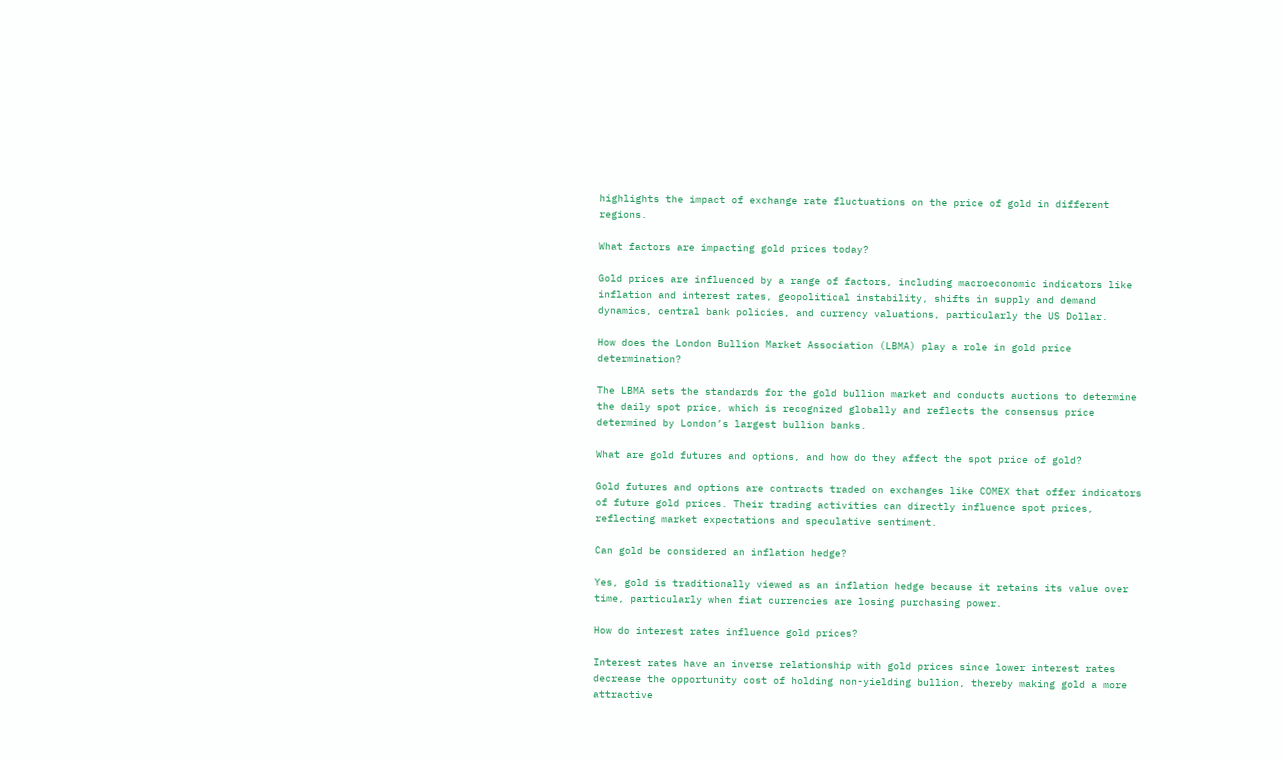highlights the impact of exchange rate fluctuations on the price of gold in different regions.

What factors are impacting gold prices today?

Gold prices are influenced by a range of factors, including macroeconomic indicators like inflation and interest rates, geopolitical instability, shifts in supply and demand dynamics, central bank policies, and currency valuations, particularly the US Dollar.

How does the London Bullion Market Association (LBMA) play a role in gold price determination?

The LBMA sets the standards for the gold bullion market and conducts auctions to determine the daily spot price, which is recognized globally and reflects the consensus price determined by London’s largest bullion banks.

What are gold futures and options, and how do they affect the spot price of gold?

Gold futures and options are contracts traded on exchanges like COMEX that offer indicators of future gold prices. Their trading activities can directly influence spot prices, reflecting market expectations and speculative sentiment.

Can gold be considered an inflation hedge?

Yes, gold is traditionally viewed as an inflation hedge because it retains its value over time, particularly when fiat currencies are losing purchasing power.

How do interest rates influence gold prices?

Interest rates have an inverse relationship with gold prices since lower interest rates decrease the opportunity cost of holding non-yielding bullion, thereby making gold a more attractive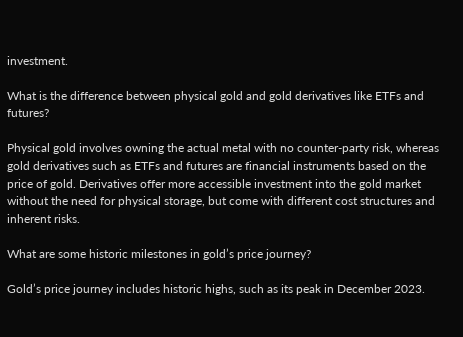investment.

What is the difference between physical gold and gold derivatives like ETFs and futures?

Physical gold involves owning the actual metal with no counter-party risk, whereas gold derivatives such as ETFs and futures are financial instruments based on the price of gold. Derivatives offer more accessible investment into the gold market without the need for physical storage, but come with different cost structures and inherent risks.

What are some historic milestones in gold’s price journey?

Gold’s price journey includes historic highs, such as its peak in December 2023.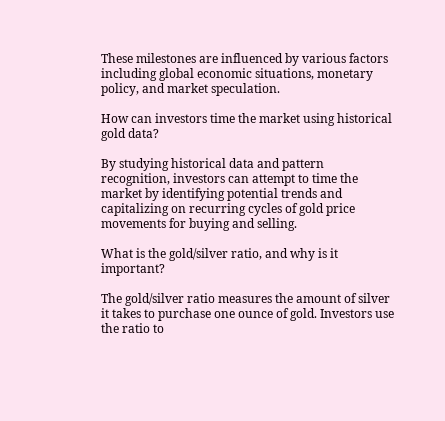These milestones are influenced by various factors including global economic situations, monetary policy, and market speculation.

How can investors time the market using historical gold data?

By studying historical data and pattern recognition, investors can attempt to time the market by identifying potential trends and capitalizing on recurring cycles of gold price movements for buying and selling.

What is the gold/silver ratio, and why is it important?

The gold/silver ratio measures the amount of silver it takes to purchase one ounce of gold. Investors use the ratio to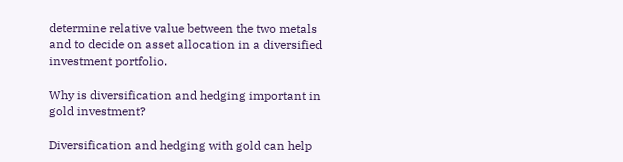determine relative value between the two metals and to decide on asset allocation in a diversified investment portfolio.

Why is diversification and hedging important in gold investment?

Diversification and hedging with gold can help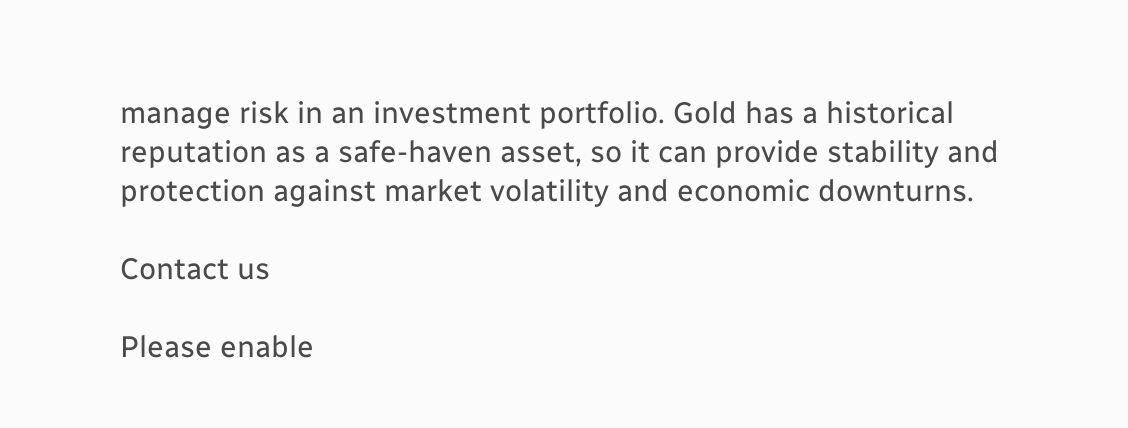manage risk in an investment portfolio. Gold has a historical reputation as a safe-haven asset, so it can provide stability and protection against market volatility and economic downturns.

Contact us

Please enable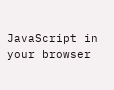JavaScript in your browser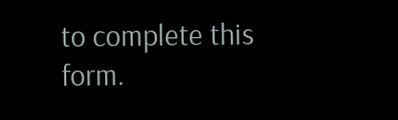to complete this form.